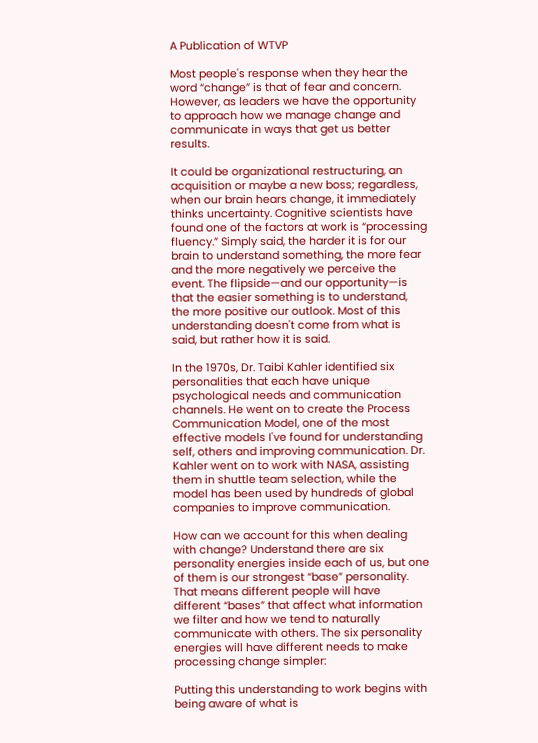A Publication of WTVP

Most people's response when they hear the word “change” is that of fear and concern. However, as leaders we have the opportunity to approach how we manage change and communicate in ways that get us better results.

It could be organizational restructuring, an acquisition or maybe a new boss; regardless, when our brain hears change, it immediately thinks uncertainty. Cognitive scientists have found one of the factors at work is “processing fluency.” Simply said, the harder it is for our brain to understand something, the more fear and the more negatively we perceive the event. The flipside—and our opportunity—is that the easier something is to understand, the more positive our outlook. Most of this understanding doesn't come from what is said, but rather how it is said.

In the 1970s, Dr. Taibi Kahler identified six personalities that each have unique psychological needs and communication channels. He went on to create the Process Communication Model, one of the most effective models I've found for understanding self, others and improving communication. Dr. Kahler went on to work with NASA, assisting them in shuttle team selection, while the model has been used by hundreds of global companies to improve communication.

How can we account for this when dealing with change? Understand there are six personality energies inside each of us, but one of them is our strongest “base” personality. That means different people will have different “bases” that affect what information we filter and how we tend to naturally communicate with others. The six personality energies will have different needs to make processing change simpler:

Putting this understanding to work begins with being aware of what is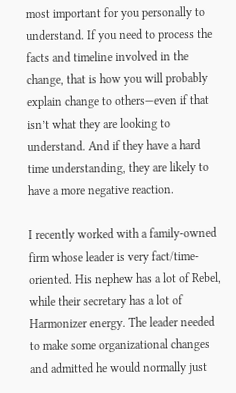most important for you personally to understand. If you need to process the facts and timeline involved in the change, that is how you will probably explain change to others—even if that isn’t what they are looking to understand. And if they have a hard time understanding, they are likely to have a more negative reaction.

I recently worked with a family-owned firm whose leader is very fact/time-oriented. His nephew has a lot of Rebel, while their secretary has a lot of Harmonizer energy. The leader needed to make some organizational changes and admitted he would normally just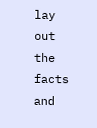lay out the facts and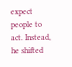expect people to act. Instead, he shifted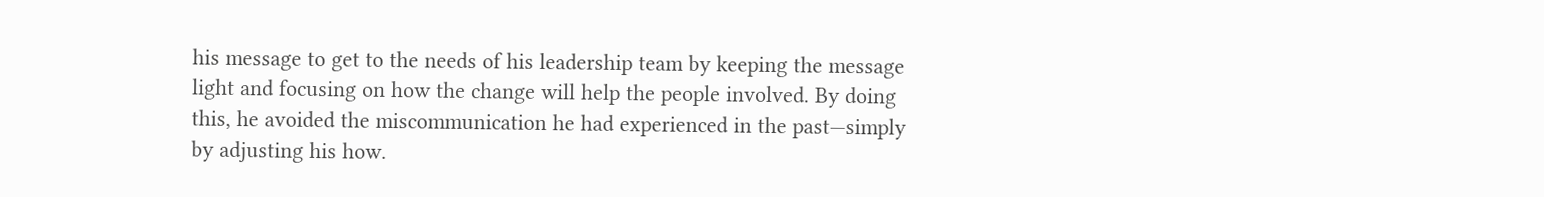his message to get to the needs of his leadership team by keeping the message light and focusing on how the change will help the people involved. By doing this, he avoided the miscommunication he had experienced in the past—simply by adjusting his how.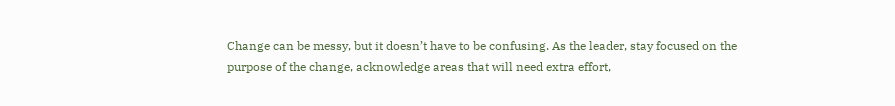Change can be messy, but it doesn’t have to be confusing. As the leader, stay focused on the purpose of the change, acknowledge areas that will need extra effort,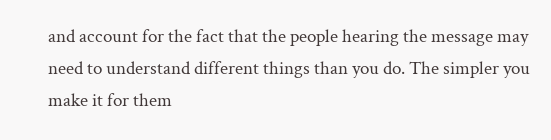and account for the fact that the people hearing the message may need to understand different things than you do. The simpler you make it for them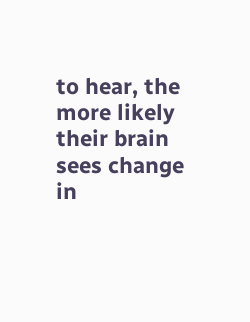to hear, the more likely their brain sees change in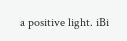a positive light. iBi